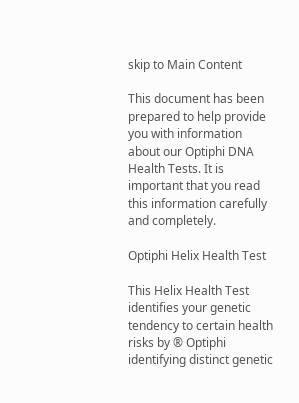skip to Main Content

This document has been prepared to help provide you with information about our Optiphi DNA Health Tests. It is important that you read this information carefully and completely.

Optiphi Helix Health Test

This Helix Health Test identifies your genetic tendency to certain health risks by ® Optiphi identifying distinct genetic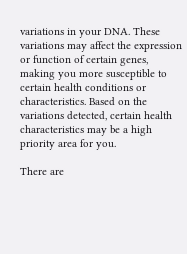variations in your DNA. These variations may affect the expression or function of certain genes, making you more susceptible to certain health conditions or characteristics. Based on the variations detected, certain health characteristics may be a high priority area for you.

There are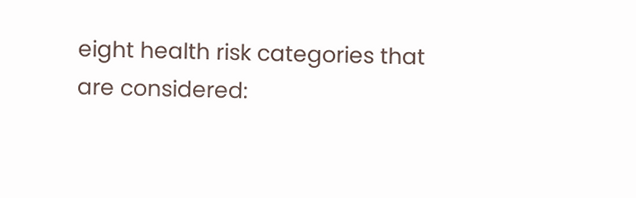eight health risk categories that are considered: